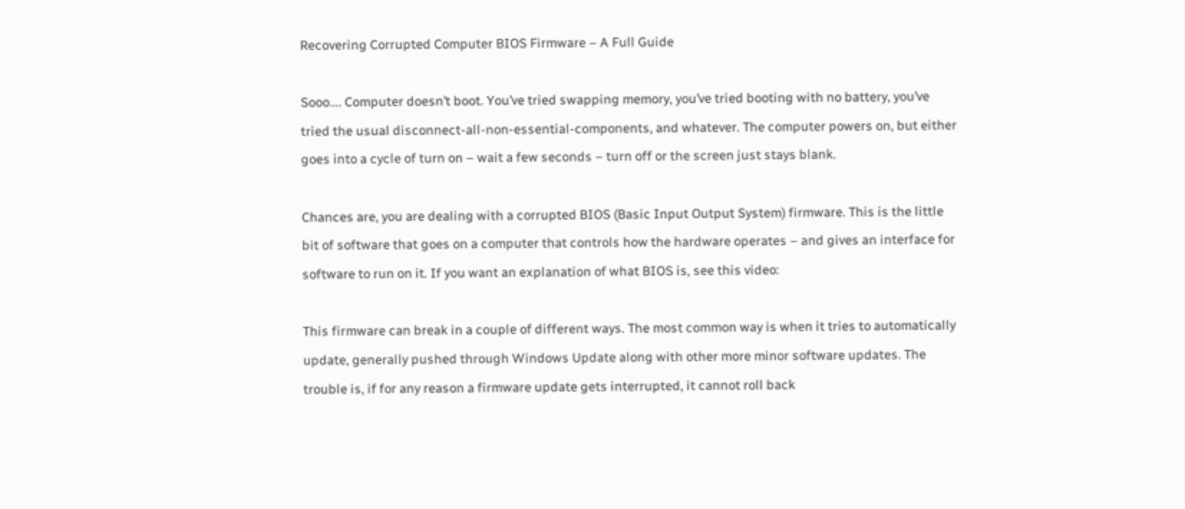Recovering Corrupted Computer BIOS Firmware – A Full Guide

Sooo…. Computer doesn’t boot. You’ve tried swapping memory, you’ve tried booting with no battery, you’ve tried the usual disconnect-all-non-essential-components, and whatever. The computer powers on, but either goes into a cycle of turn on – wait a few seconds – turn off or the screen just stays blank.

Chances are, you are dealing with a corrupted BIOS (Basic Input Output System) firmware. This is the little bit of software that goes on a computer that controls how the hardware operates – and gives an interface for software to run on it. If you want an explanation of what BIOS is, see this video:

This firmware can break in a couple of different ways. The most common way is when it tries to automatically update, generally pushed through Windows Update along with other more minor software updates. The trouble is, if for any reason a firmware update gets interrupted, it cannot roll back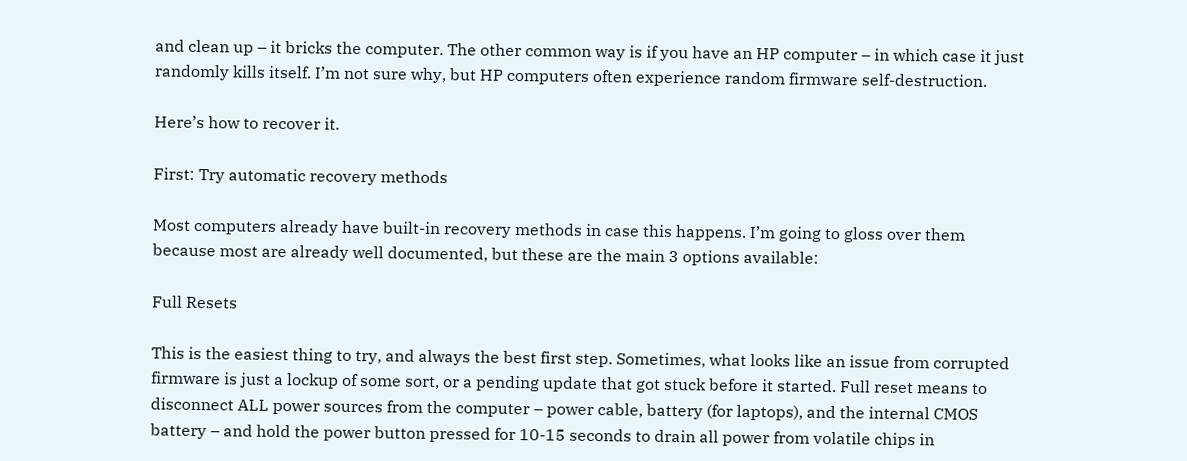and clean up – it bricks the computer. The other common way is if you have an HP computer – in which case it just randomly kills itself. I’m not sure why, but HP computers often experience random firmware self-destruction.

Here’s how to recover it.

First: Try automatic recovery methods

Most computers already have built-in recovery methods in case this happens. I’m going to gloss over them because most are already well documented, but these are the main 3 options available:

Full Resets

This is the easiest thing to try, and always the best first step. Sometimes, what looks like an issue from corrupted firmware is just a lockup of some sort, or a pending update that got stuck before it started. Full reset means to disconnect ALL power sources from the computer – power cable, battery (for laptops), and the internal CMOS battery – and hold the power button pressed for 10-15 seconds to drain all power from volatile chips in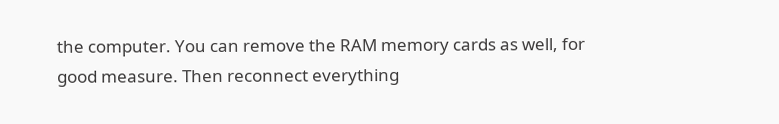the computer. You can remove the RAM memory cards as well, for good measure. Then reconnect everything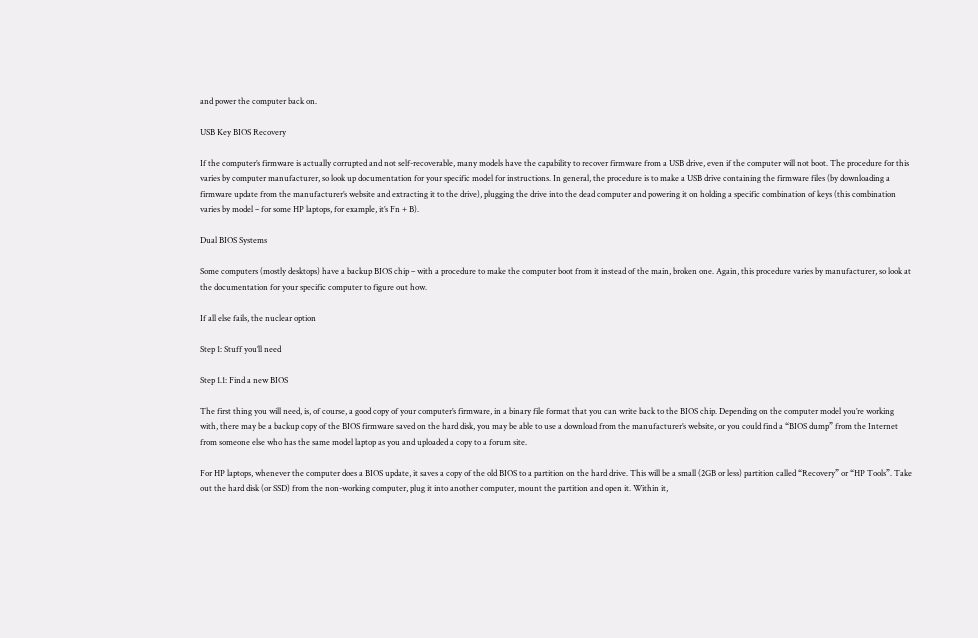and power the computer back on.

USB Key BIOS Recovery

If the computer’s firmware is actually corrupted and not self-recoverable, many models have the capability to recover firmware from a USB drive, even if the computer will not boot. The procedure for this varies by computer manufacturer, so look up documentation for your specific model for instructions. In general, the procedure is to make a USB drive containing the firmware files (by downloading a firmware update from the manufacturer’s website and extracting it to the drive), plugging the drive into the dead computer and powering it on holding a specific combination of keys (this combination varies by model – for some HP laptops, for example, it’s Fn + B).

Dual BIOS Systems

Some computers (mostly desktops) have a backup BIOS chip – with a procedure to make the computer boot from it instead of the main, broken one. Again, this procedure varies by manufacturer, so look at the documentation for your specific computer to figure out how.

If all else fails, the nuclear option

Step 1: Stuff you’ll need

Step 1.1: Find a new BIOS

The first thing you will need, is, of course, a good copy of your computer’s firmware, in a binary file format that you can write back to the BIOS chip. Depending on the computer model you’re working with, there may be a backup copy of the BIOS firmware saved on the hard disk, you may be able to use a download from the manufacturer’s website, or you could find a “BIOS dump” from the Internet from someone else who has the same model laptop as you and uploaded a copy to a forum site.

For HP laptops, whenever the computer does a BIOS update, it saves a copy of the old BIOS to a partition on the hard drive. This will be a small (2GB or less) partition called “Recovery” or “HP Tools”. Take out the hard disk (or SSD) from the non-working computer, plug it into another computer, mount the partition and open it. Within it,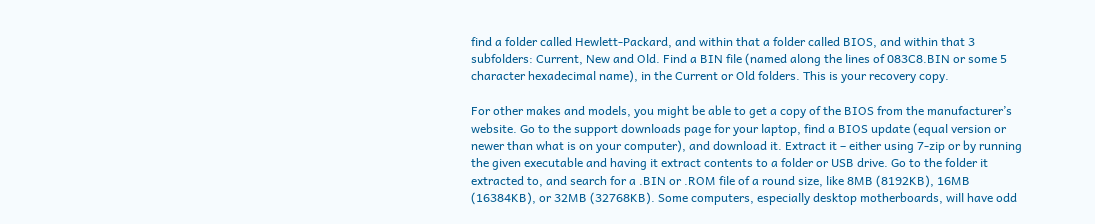find a folder called Hewlett-Packard, and within that a folder called BIOS, and within that 3 subfolders: Current, New and Old. Find a BIN file (named along the lines of 083C8.BIN or some 5 character hexadecimal name), in the Current or Old folders. This is your recovery copy.

For other makes and models, you might be able to get a copy of the BIOS from the manufacturer’s website. Go to the support downloads page for your laptop, find a BIOS update (equal version or newer than what is on your computer), and download it. Extract it – either using 7-zip or by running the given executable and having it extract contents to a folder or USB drive. Go to the folder it extracted to, and search for a .BIN or .ROM file of a round size, like 8MB (8192KB), 16MB (16384KB), or 32MB (32768KB). Some computers, especially desktop motherboards, will have odd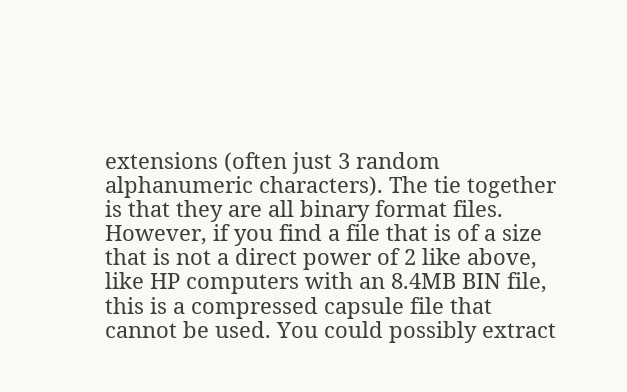extensions (often just 3 random alphanumeric characters). The tie together is that they are all binary format files. However, if you find a file that is of a size that is not a direct power of 2 like above, like HP computers with an 8.4MB BIN file, this is a compressed capsule file that cannot be used. You could possibly extract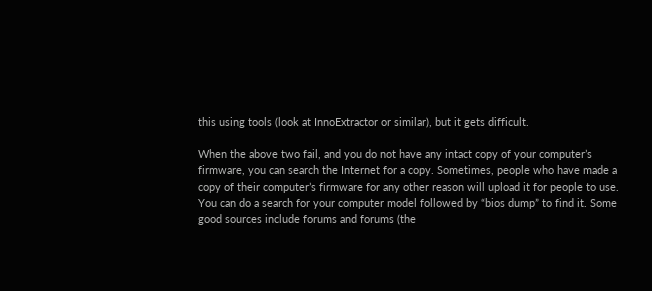this using tools (look at InnoExtractor or similar), but it gets difficult.

When the above two fail, and you do not have any intact copy of your computer’s firmware, you can search the Internet for a copy. Sometimes, people who have made a copy of their computer’s firmware for any other reason will upload it for people to use. You can do a search for your computer model followed by “bios dump” to find it. Some good sources include forums and forums (the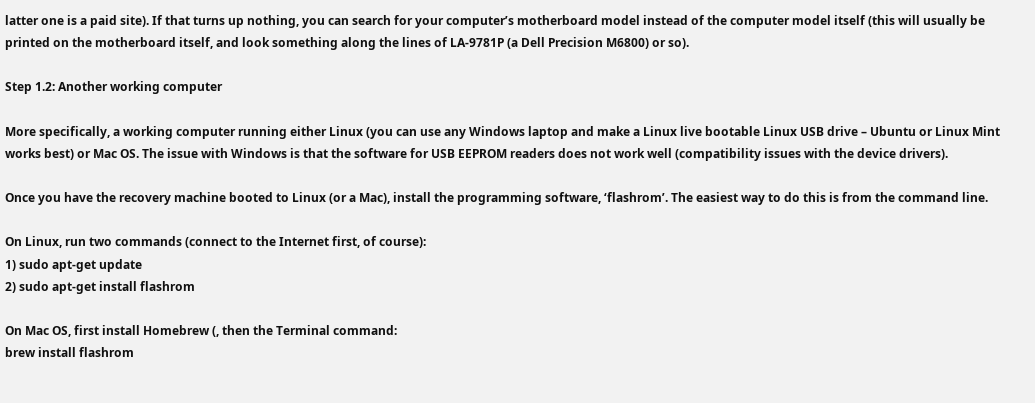latter one is a paid site). If that turns up nothing, you can search for your computer’s motherboard model instead of the computer model itself (this will usually be printed on the motherboard itself, and look something along the lines of LA-9781P (a Dell Precision M6800) or so).

Step 1.2: Another working computer

More specifically, a working computer running either Linux (you can use any Windows laptop and make a Linux live bootable Linux USB drive – Ubuntu or Linux Mint works best) or Mac OS. The issue with Windows is that the software for USB EEPROM readers does not work well (compatibility issues with the device drivers).

Once you have the recovery machine booted to Linux (or a Mac), install the programming software, ‘flashrom’. The easiest way to do this is from the command line.

On Linux, run two commands (connect to the Internet first, of course):
1) sudo apt-get update
2) sudo apt-get install flashrom

On Mac OS, first install Homebrew (, then the Terminal command:
brew install flashrom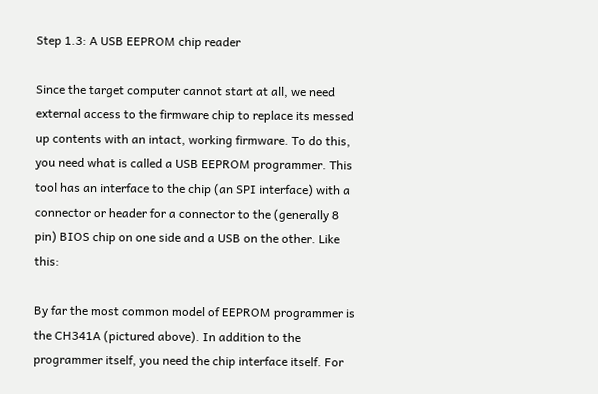Step 1.3: A USB EEPROM chip reader

Since the target computer cannot start at all, we need external access to the firmware chip to replace its messed up contents with an intact, working firmware. To do this, you need what is called a USB EEPROM programmer. This tool has an interface to the chip (an SPI interface) with a connector or header for a connector to the (generally 8 pin) BIOS chip on one side and a USB on the other. Like this:

By far the most common model of EEPROM programmer is the CH341A (pictured above). In addition to the programmer itself, you need the chip interface itself. For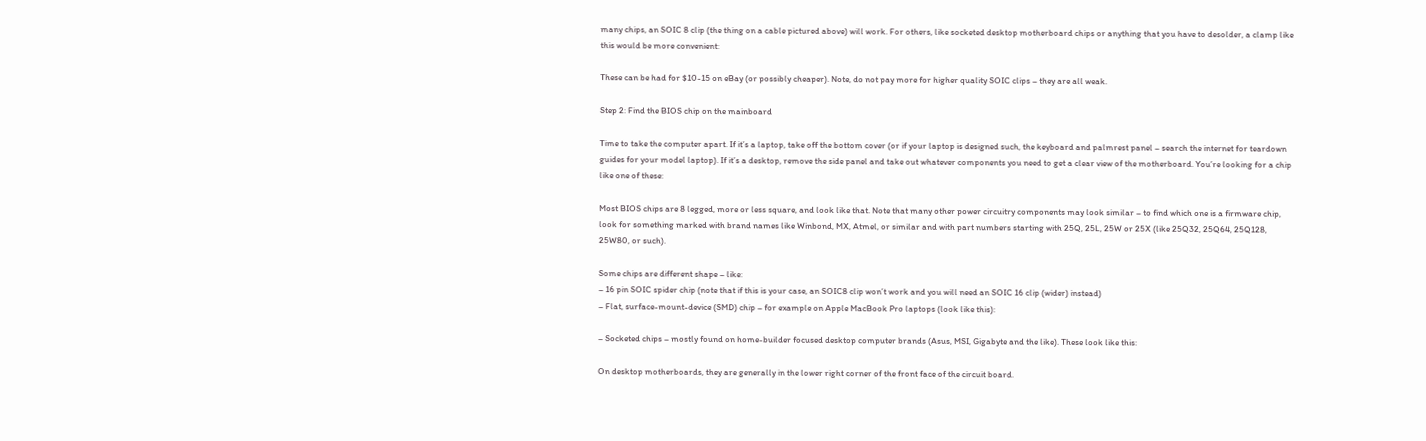many chips, an SOIC 8 clip (the thing on a cable pictured above) will work. For others, like socketed desktop motherboard chips or anything that you have to desolder, a clamp like this would be more convenient:

These can be had for $10-15 on eBay (or possibly cheaper). Note, do not pay more for higher quality SOIC clips – they are all weak.

Step 2: Find the BIOS chip on the mainboard

Time to take the computer apart. If it’s a laptop, take off the bottom cover (or if your laptop is designed such, the keyboard and palmrest panel – search the internet for teardown guides for your model laptop). If it’s a desktop, remove the side panel and take out whatever components you need to get a clear view of the motherboard. You’re looking for a chip like one of these:

Most BIOS chips are 8 legged, more or less square, and look like that. Note that many other power circuitry components may look similar – to find which one is a firmware chip, look for something marked with brand names like Winbond, MX, Atmel, or similar and with part numbers starting with 25Q, 25L, 25W or 25X (like 25Q32, 25Q64, 25Q128, 25W80, or such).

Some chips are different shape – like:
– 16 pin SOIC spider chip (note that if this is your case, an SOIC8 clip won’t work and you will need an SOIC 16 clip (wider) instead)
– Flat, surface-mount-device (SMD) chip – for example on Apple MacBook Pro laptops (look like this):

– Socketed chips – mostly found on home-builder focused desktop computer brands (Asus, MSI, Gigabyte and the like). These look like this:

On desktop motherboards, they are generally in the lower right corner of the front face of the circuit board.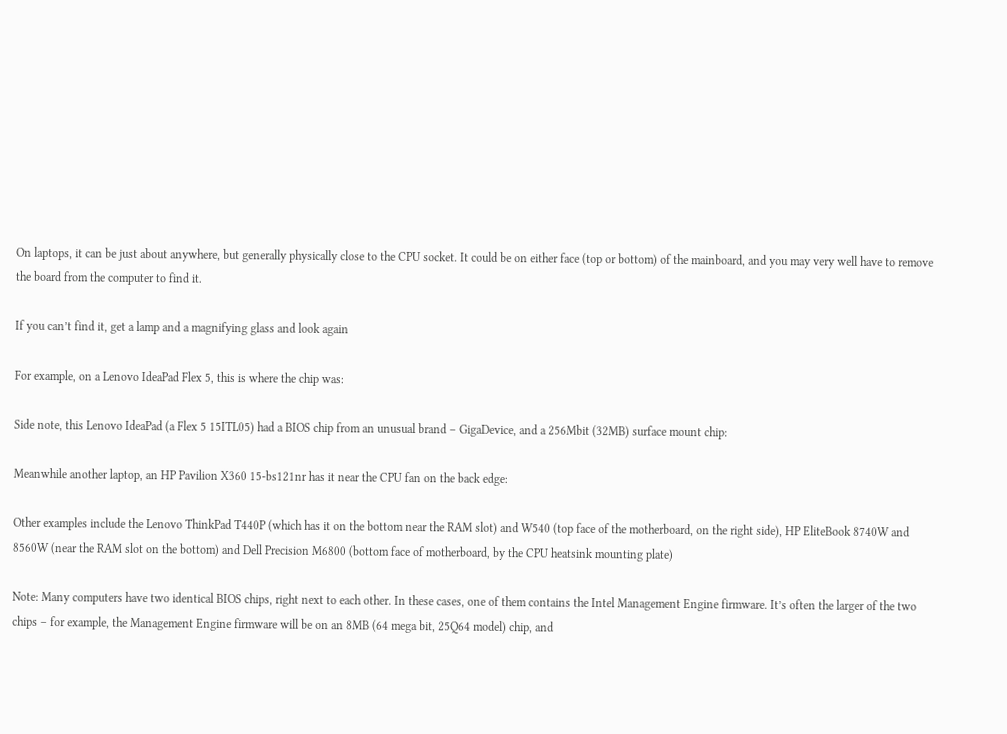On laptops, it can be just about anywhere, but generally physically close to the CPU socket. It could be on either face (top or bottom) of the mainboard, and you may very well have to remove the board from the computer to find it.

If you can’t find it, get a lamp and a magnifying glass and look again

For example, on a Lenovo IdeaPad Flex 5, this is where the chip was:

Side note, this Lenovo IdeaPad (a Flex 5 15ITL05) had a BIOS chip from an unusual brand – GigaDevice, and a 256Mbit (32MB) surface mount chip:

Meanwhile another laptop, an HP Pavilion X360 15-bs121nr has it near the CPU fan on the back edge:

Other examples include the Lenovo ThinkPad T440P (which has it on the bottom near the RAM slot) and W540 (top face of the motherboard, on the right side), HP EliteBook 8740W and 8560W (near the RAM slot on the bottom) and Dell Precision M6800 (bottom face of motherboard, by the CPU heatsink mounting plate)

Note: Many computers have two identical BIOS chips, right next to each other. In these cases, one of them contains the Intel Management Engine firmware. It’s often the larger of the two chips – for example, the Management Engine firmware will be on an 8MB (64 mega bit, 25Q64 model) chip, and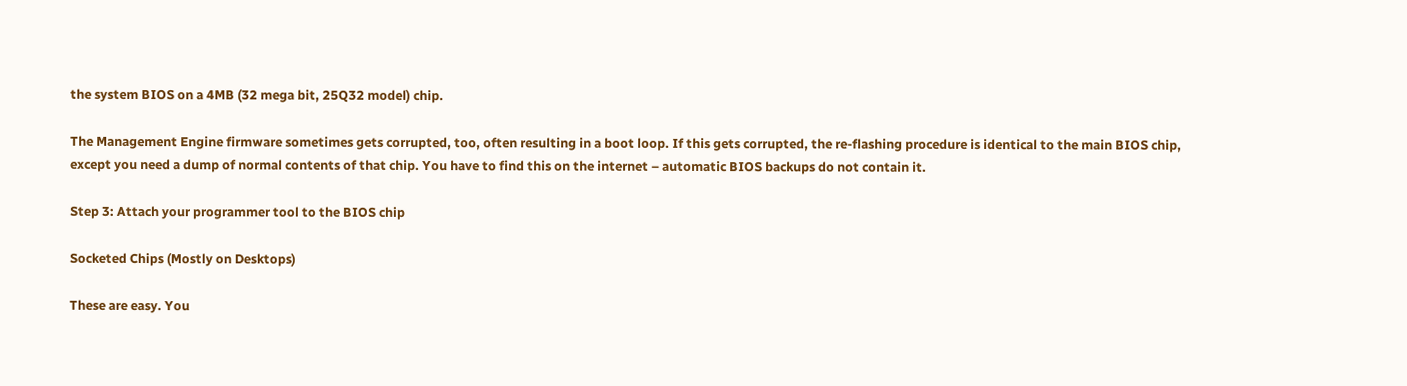the system BIOS on a 4MB (32 mega bit, 25Q32 model) chip.

The Management Engine firmware sometimes gets corrupted, too, often resulting in a boot loop. If this gets corrupted, the re-flashing procedure is identical to the main BIOS chip, except you need a dump of normal contents of that chip. You have to find this on the internet – automatic BIOS backups do not contain it.

Step 3: Attach your programmer tool to the BIOS chip

Socketed Chips (Mostly on Desktops)

These are easy. You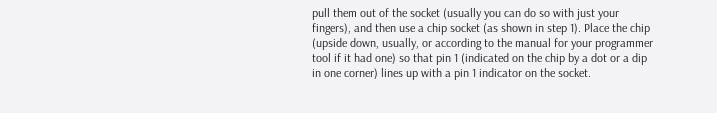pull them out of the socket (usually you can do so with just your fingers), and then use a chip socket (as shown in step 1). Place the chip (upside down, usually, or according to the manual for your programmer tool if it had one) so that pin 1 (indicated on the chip by a dot or a dip in one corner) lines up with a pin 1 indicator on the socket.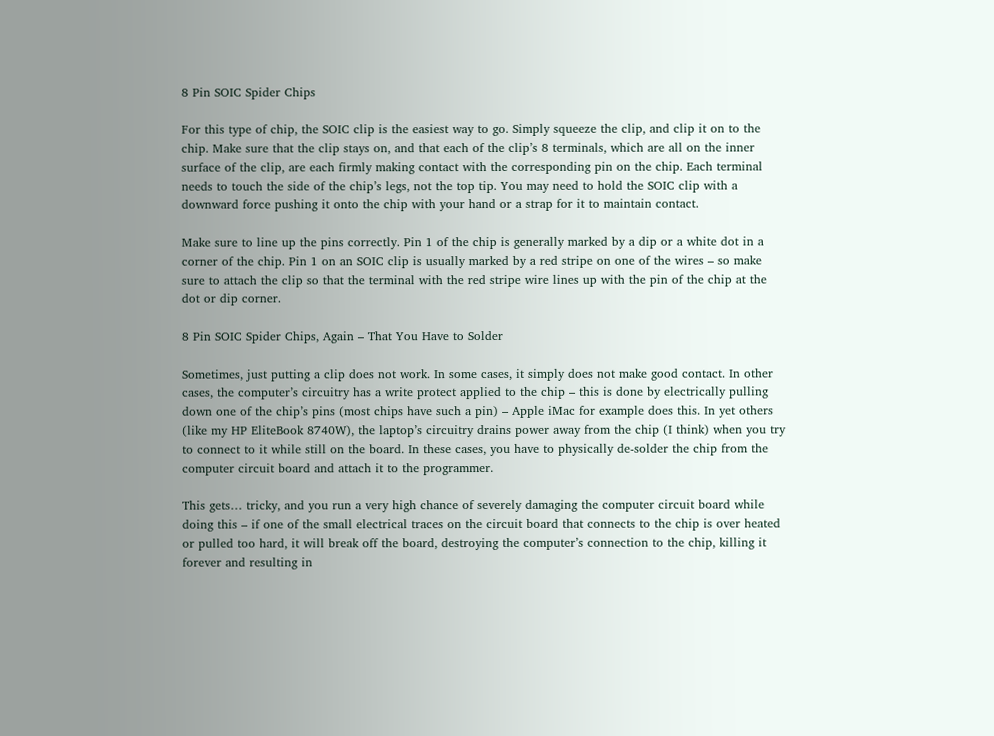8 Pin SOIC Spider Chips

For this type of chip, the SOIC clip is the easiest way to go. Simply squeeze the clip, and clip it on to the chip. Make sure that the clip stays on, and that each of the clip’s 8 terminals, which are all on the inner surface of the clip, are each firmly making contact with the corresponding pin on the chip. Each terminal needs to touch the side of the chip’s legs, not the top tip. You may need to hold the SOIC clip with a downward force pushing it onto the chip with your hand or a strap for it to maintain contact.

Make sure to line up the pins correctly. Pin 1 of the chip is generally marked by a dip or a white dot in a corner of the chip. Pin 1 on an SOIC clip is usually marked by a red stripe on one of the wires – so make sure to attach the clip so that the terminal with the red stripe wire lines up with the pin of the chip at the dot or dip corner.

8 Pin SOIC Spider Chips, Again – That You Have to Solder

Sometimes, just putting a clip does not work. In some cases, it simply does not make good contact. In other cases, the computer’s circuitry has a write protect applied to the chip – this is done by electrically pulling down one of the chip’s pins (most chips have such a pin) – Apple iMac for example does this. In yet others (like my HP EliteBook 8740W), the laptop’s circuitry drains power away from the chip (I think) when you try to connect to it while still on the board. In these cases, you have to physically de-solder the chip from the computer circuit board and attach it to the programmer.

This gets… tricky, and you run a very high chance of severely damaging the computer circuit board while doing this – if one of the small electrical traces on the circuit board that connects to the chip is over heated or pulled too hard, it will break off the board, destroying the computer’s connection to the chip, killing it forever and resulting in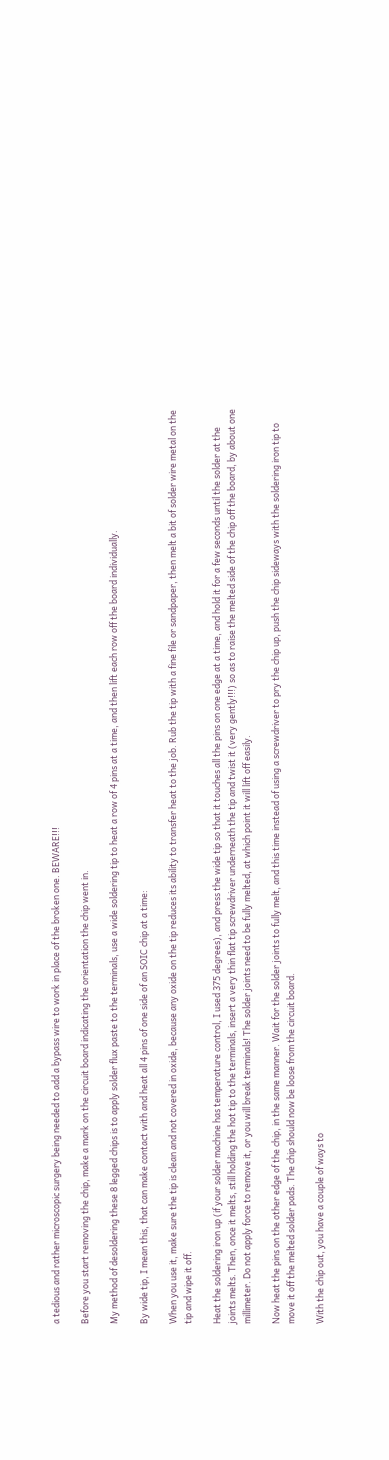a tedious and rather microscopic surgery being needed to add a bypass wire to work in place of the broken one. BEWARE!!!

Before you start removing the chip, make a mark on the circuit board indicating the orientation the chip went in.

My method of desoldering these 8 legged chips is to apply solder flux paste to the terminals, use a wide soldering tip to heat a row of 4 pins at a time, and then lift each row off the board individually.

By wide tip, I mean this, that can make contact with and heat all 4 pins of one side of an SOIC chip at a time:

When you use it, make sure the tip is clean and not covered in oxide, because any oxide on the tip reduces its ability to transfer heat to the job. Rub the tip with a fine file or sandpaper, then melt a bit of solder wire metal on the tip and wipe it off.

Heat the soldering iron up (if your solder machine has temperature control, I used 375 degrees), and press the wide tip so that it touches all the pins on one edge at a time, and hold it for a few seconds until the solder at the joints melts. Then, once it melts, still holding the hot tip to the terminals, insert a very thin flat tip screwdriver underneath the tip and twist it (very gently!!!) so as to raise the melted side of the chip off the board, by about one millimeter. Do not apply force to remove it, or you will break terminals! The solder joints need to be fully melted, at which point it will lift off easily.

Now heat the pins on the other edge of the chip, in the same manner. Wait for the solder joints to fully melt, and this time instead of using a screwdriver to pry the chip up, push the chip sideways with the soldering iron tip to move it off the melted solder pads. The chip should now be loose from the circuit board.

With the chip out, you have a couple of ways to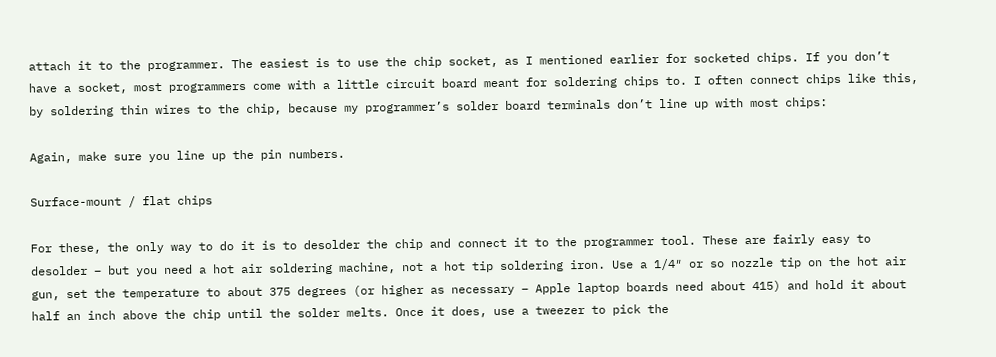attach it to the programmer. The easiest is to use the chip socket, as I mentioned earlier for socketed chips. If you don’t have a socket, most programmers come with a little circuit board meant for soldering chips to. I often connect chips like this, by soldering thin wires to the chip, because my programmer’s solder board terminals don’t line up with most chips:

Again, make sure you line up the pin numbers.

Surface-mount / flat chips

For these, the only way to do it is to desolder the chip and connect it to the programmer tool. These are fairly easy to desolder – but you need a hot air soldering machine, not a hot tip soldering iron. Use a 1/4″ or so nozzle tip on the hot air gun, set the temperature to about 375 degrees (or higher as necessary – Apple laptop boards need about 415) and hold it about half an inch above the chip until the solder melts. Once it does, use a tweezer to pick the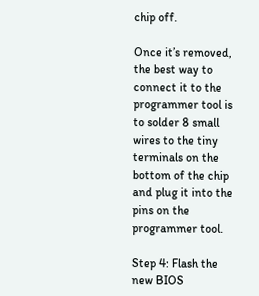chip off.

Once it’s removed, the best way to connect it to the programmer tool is to solder 8 small wires to the tiny terminals on the bottom of the chip and plug it into the pins on the programmer tool.

Step 4: Flash the new BIOS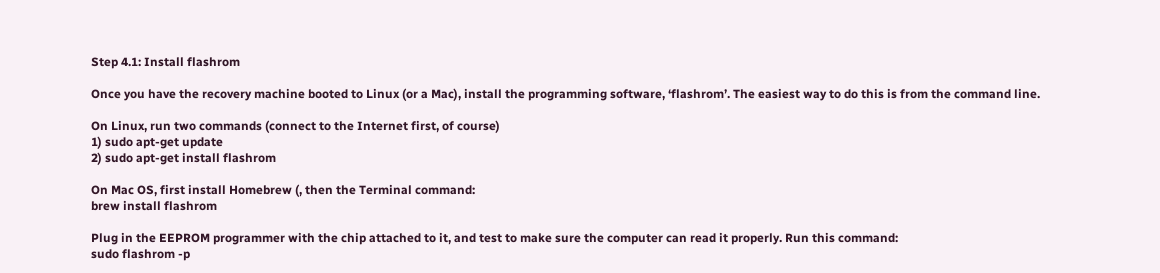Step 4.1: Install flashrom

Once you have the recovery machine booted to Linux (or a Mac), install the programming software, ‘flashrom’. The easiest way to do this is from the command line.

On Linux, run two commands (connect to the Internet first, of course)
1) sudo apt-get update
2) sudo apt-get install flashrom

On Mac OS, first install Homebrew (, then the Terminal command:
brew install flashrom

Plug in the EEPROM programmer with the chip attached to it, and test to make sure the computer can read it properly. Run this command:
sudo flashrom -p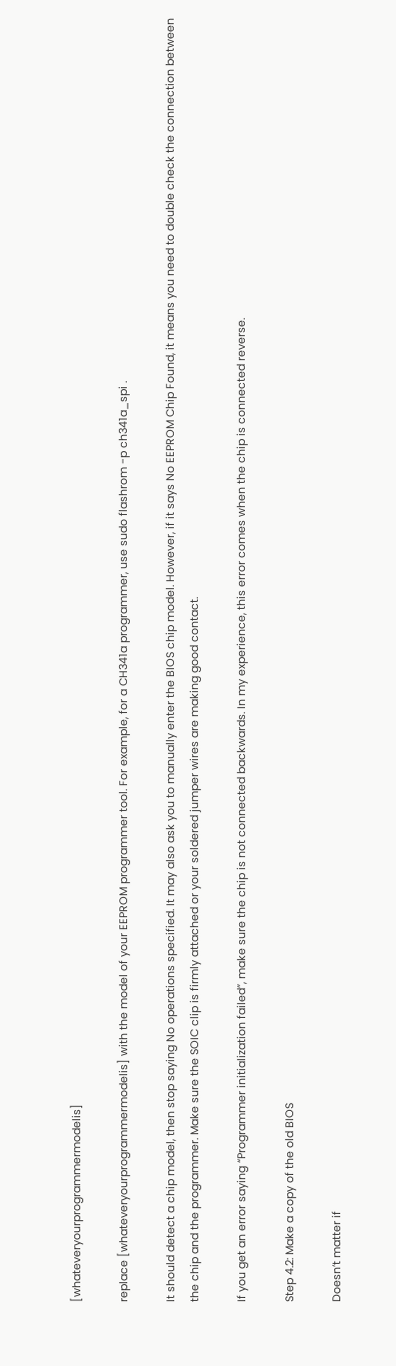[whateveryourprogrammermodelis]

replace [whateveryourprogrammermodelis] with the model of your EEPROM programmer tool. For example, for a CH341a programmer, use sudo flashrom -p ch341a_spi .

It should detect a chip model, then stop saying No operations specified. It may also ask you to manually enter the BIOS chip model. However, if it says No EEPROM Chip Found, it means you need to double check the connection between the chip and the programmer. Make sure the SOIC clip is firmly attached or your soldered jumper wires are making good contact.

If you get an error saying “Programmer initialization failed”, make sure the chip is not connected backwards. In my experience, this error comes when the chip is connected reverse.

Step 4.2: Make a copy of the old BIOS

Doesn’t matter if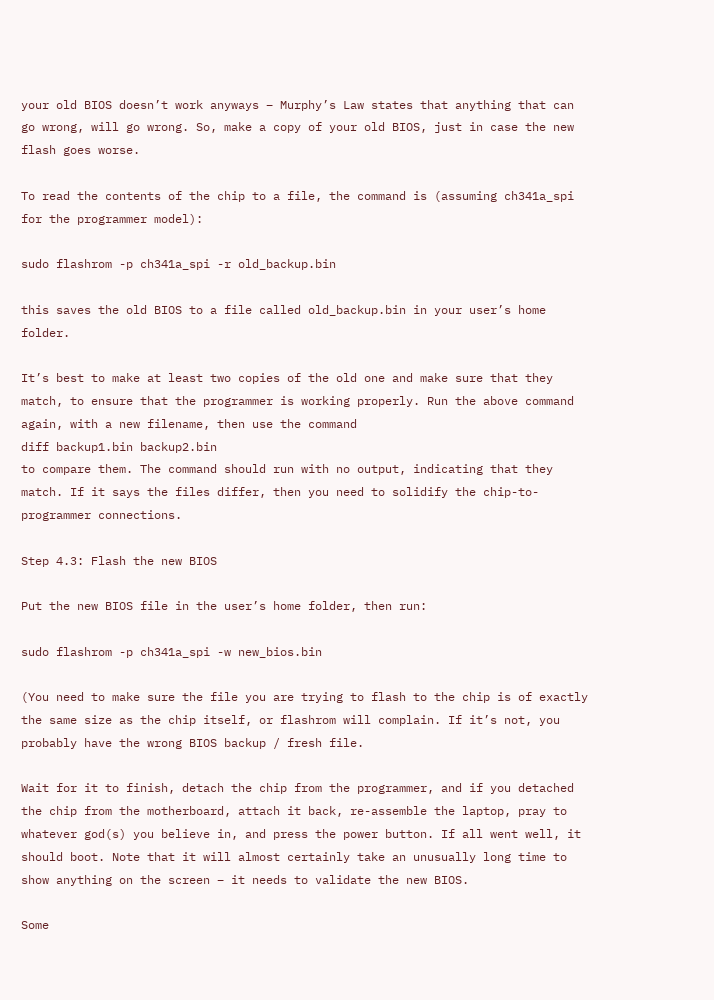your old BIOS doesn’t work anyways – Murphy’s Law states that anything that can go wrong, will go wrong. So, make a copy of your old BIOS, just in case the new flash goes worse.

To read the contents of the chip to a file, the command is (assuming ch341a_spi for the programmer model):

sudo flashrom -p ch341a_spi -r old_backup.bin

this saves the old BIOS to a file called old_backup.bin in your user’s home folder.

It’s best to make at least two copies of the old one and make sure that they match, to ensure that the programmer is working properly. Run the above command again, with a new filename, then use the command
diff backup1.bin backup2.bin
to compare them. The command should run with no output, indicating that they match. If it says the files differ, then you need to solidify the chip-to-programmer connections.

Step 4.3: Flash the new BIOS

Put the new BIOS file in the user’s home folder, then run:

sudo flashrom -p ch341a_spi -w new_bios.bin

(You need to make sure the file you are trying to flash to the chip is of exactly the same size as the chip itself, or flashrom will complain. If it’s not, you probably have the wrong BIOS backup / fresh file.

Wait for it to finish, detach the chip from the programmer, and if you detached the chip from the motherboard, attach it back, re-assemble the laptop, pray to whatever god(s) you believe in, and press the power button. If all went well, it should boot. Note that it will almost certainly take an unusually long time to show anything on the screen – it needs to validate the new BIOS.

Some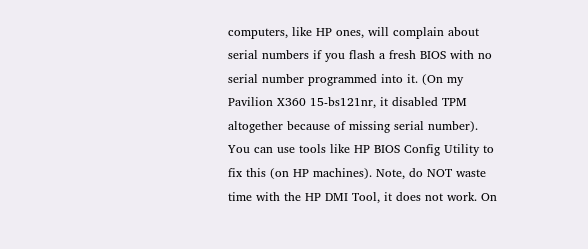computers, like HP ones, will complain about serial numbers if you flash a fresh BIOS with no serial number programmed into it. (On my Pavilion X360 15-bs121nr, it disabled TPM altogether because of missing serial number). You can use tools like HP BIOS Config Utility to fix this (on HP machines). Note, do NOT waste time with the HP DMI Tool, it does not work. On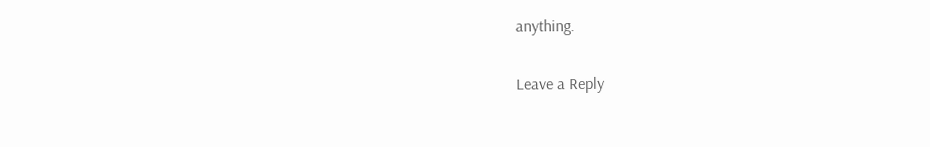anything.

Leave a Reply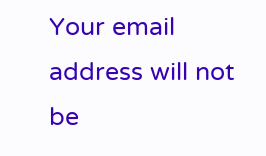Your email address will not be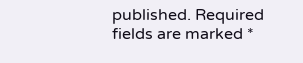published. Required fields are marked *